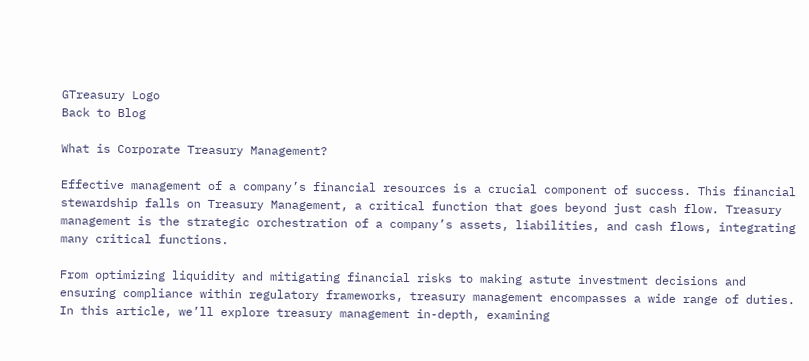GTreasury Logo
Back to Blog

What is Corporate Treasury Management?

Effective management of a company’s financial resources is a crucial component of success. This financial stewardship falls on Treasury Management, a critical function that goes beyond just cash flow. Treasury management is the strategic orchestration of a company’s assets, liabilities, and cash flows, integrating many critical functions.

From optimizing liquidity and mitigating financial risks to making astute investment decisions and ensuring compliance within regulatory frameworks, treasury management encompasses a wide range of duties. In this article, we’ll explore treasury management in-depth, examining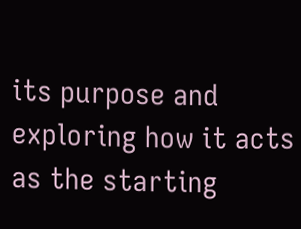its purpose and exploring how it acts as the starting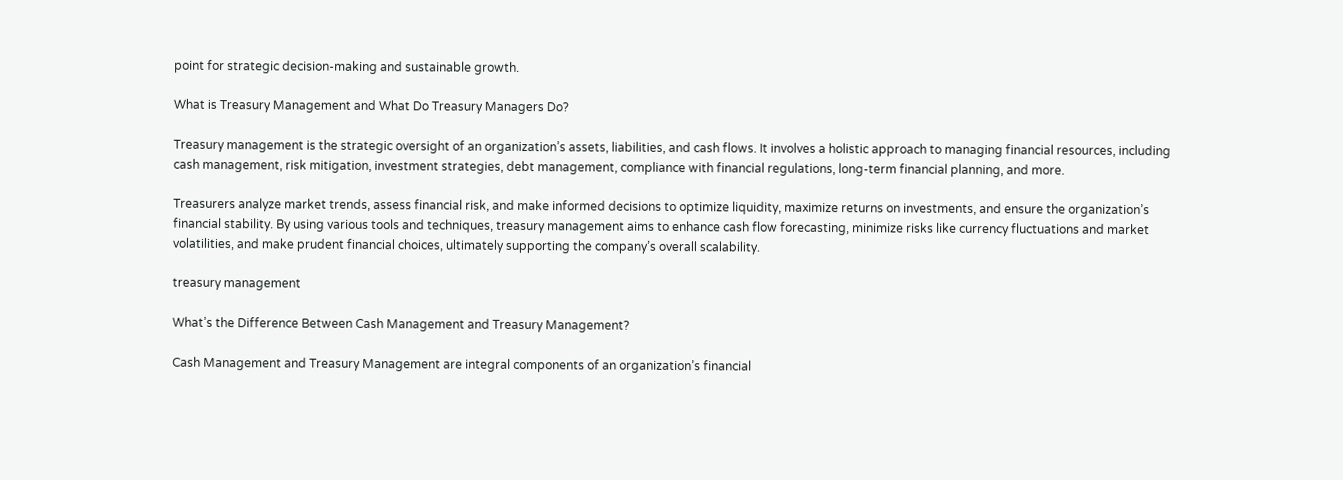point for strategic decision-making and sustainable growth.

What is Treasury Management and What Do Treasury Managers Do?

Treasury management is the strategic oversight of an organization’s assets, liabilities, and cash flows. It involves a holistic approach to managing financial resources, including cash management, risk mitigation, investment strategies, debt management, compliance with financial regulations, long-term financial planning, and more.

Treasurers analyze market trends, assess financial risk, and make informed decisions to optimize liquidity, maximize returns on investments, and ensure the organization’s financial stability. By using various tools and techniques, treasury management aims to enhance cash flow forecasting, minimize risks like currency fluctuations and market volatilities, and make prudent financial choices, ultimately supporting the company’s overall scalability.

treasury management

What’s the Difference Between Cash Management and Treasury Management?

Cash Management and Treasury Management are integral components of an organization’s financial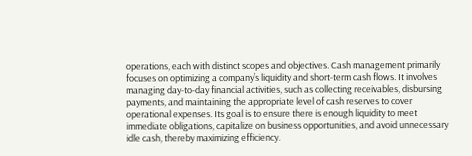operations, each with distinct scopes and objectives. Cash management primarily focuses on optimizing a company’s liquidity and short-term cash flows. It involves managing day-to-day financial activities, such as collecting receivables, disbursing payments, and maintaining the appropriate level of cash reserves to cover operational expenses. Its goal is to ensure there is enough liquidity to meet immediate obligations, capitalize on business opportunities, and avoid unnecessary idle cash, thereby maximizing efficiency.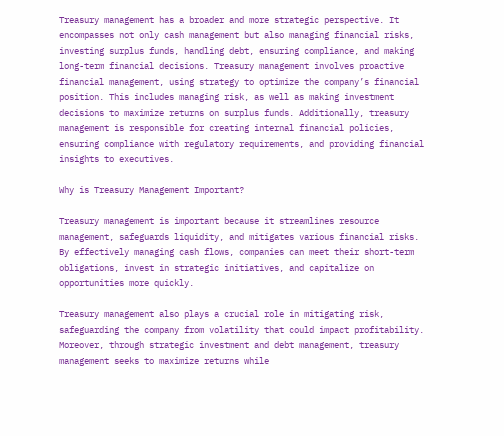Treasury management has a broader and more strategic perspective. It encompasses not only cash management but also managing financial risks, investing surplus funds, handling debt, ensuring compliance, and making long-term financial decisions. Treasury management involves proactive financial management, using strategy to optimize the company’s financial position. This includes managing risk, as well as making investment decisions to maximize returns on surplus funds. Additionally, treasury management is responsible for creating internal financial policies, ensuring compliance with regulatory requirements, and providing financial insights to executives.

Why is Treasury Management Important?

Treasury management is important because it streamlines resource management, safeguards liquidity, and mitigates various financial risks. By effectively managing cash flows, companies can meet their short-term obligations, invest in strategic initiatives, and capitalize on opportunities more quickly.

Treasury management also plays a crucial role in mitigating risk, safeguarding the company from volatility that could impact profitability. Moreover, through strategic investment and debt management, treasury management seeks to maximize returns while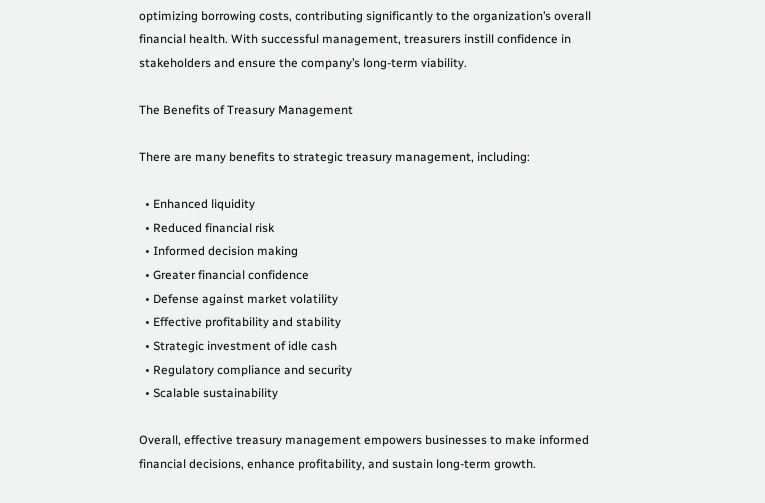optimizing borrowing costs, contributing significantly to the organization’s overall financial health. With successful management, treasurers instill confidence in stakeholders and ensure the company’s long-term viability.

The Benefits of Treasury Management

There are many benefits to strategic treasury management, including:

  • Enhanced liquidity
  • Reduced financial risk
  • Informed decision making
  • Greater financial confidence
  • Defense against market volatility
  • Effective profitability and stability
  • Strategic investment of idle cash
  • Regulatory compliance and security
  • Scalable sustainability

Overall, effective treasury management empowers businesses to make informed financial decisions, enhance profitability, and sustain long-term growth.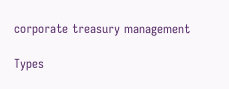corporate treasury management

Types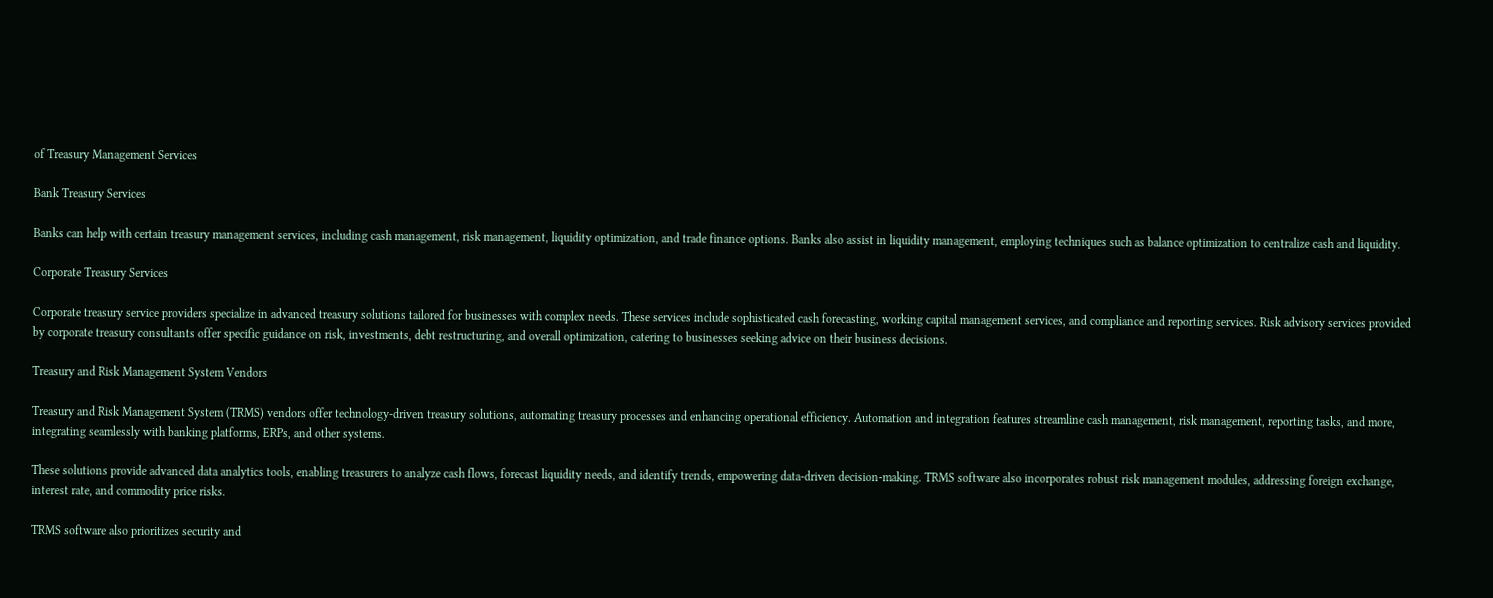of Treasury Management Services

Bank Treasury Services

Banks can help with certain treasury management services, including cash management, risk management, liquidity optimization, and trade finance options. Banks also assist in liquidity management, employing techniques such as balance optimization to centralize cash and liquidity.

Corporate Treasury Services

Corporate treasury service providers specialize in advanced treasury solutions tailored for businesses with complex needs. These services include sophisticated cash forecasting, working capital management services, and compliance and reporting services. Risk advisory services provided by corporate treasury consultants offer specific guidance on risk, investments, debt restructuring, and overall optimization, catering to businesses seeking advice on their business decisions.

Treasury and Risk Management System Vendors

Treasury and Risk Management System (TRMS) vendors offer technology-driven treasury solutions, automating treasury processes and enhancing operational efficiency. Automation and integration features streamline cash management, risk management, reporting tasks, and more, integrating seamlessly with banking platforms, ERPs, and other systems.

These solutions provide advanced data analytics tools, enabling treasurers to analyze cash flows, forecast liquidity needs, and identify trends, empowering data-driven decision-making. TRMS software also incorporates robust risk management modules, addressing foreign exchange, interest rate, and commodity price risks.

TRMS software also prioritizes security and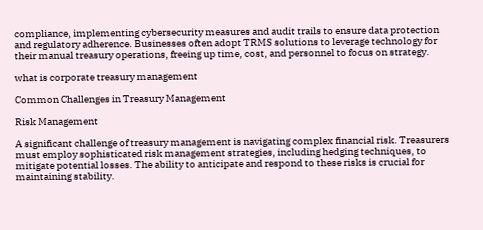compliance, implementing cybersecurity measures and audit trails to ensure data protection and regulatory adherence. Businesses often adopt TRMS solutions to leverage technology for their manual treasury operations, freeing up time, cost, and personnel to focus on strategy.

what is corporate treasury management

Common Challenges in Treasury Management

Risk Management

A significant challenge of treasury management is navigating complex financial risk. Treasurers must employ sophisticated risk management strategies, including hedging techniques, to mitigate potential losses. The ability to anticipate and respond to these risks is crucial for maintaining stability.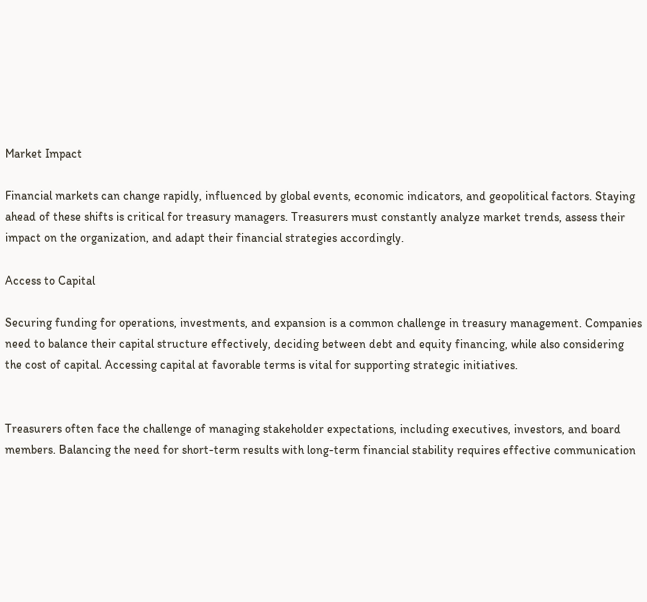Market Impact

Financial markets can change rapidly, influenced by global events, economic indicators, and geopolitical factors. Staying ahead of these shifts is critical for treasury managers. Treasurers must constantly analyze market trends, assess their impact on the organization, and adapt their financial strategies accordingly.

Access to Capital

Securing funding for operations, investments, and expansion is a common challenge in treasury management. Companies need to balance their capital structure effectively, deciding between debt and equity financing, while also considering the cost of capital. Accessing capital at favorable terms is vital for supporting strategic initiatives.


Treasurers often face the challenge of managing stakeholder expectations, including executives, investors, and board members. Balancing the need for short-term results with long-term financial stability requires effective communication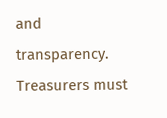and transparency. Treasurers must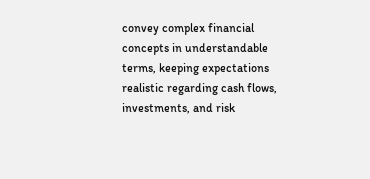convey complex financial concepts in understandable terms, keeping expectations realistic regarding cash flows, investments, and risk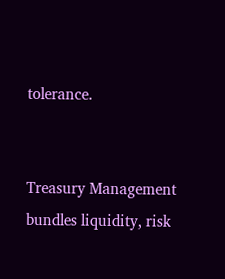tolerance.


Treasury Management bundles liquidity, risk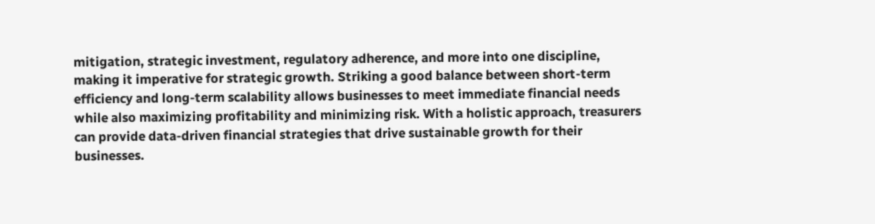mitigation, strategic investment, regulatory adherence, and more into one discipline, making it imperative for strategic growth. Striking a good balance between short-term efficiency and long-term scalability allows businesses to meet immediate financial needs while also maximizing profitability and minimizing risk. With a holistic approach, treasurers can provide data-driven financial strategies that drive sustainable growth for their businesses.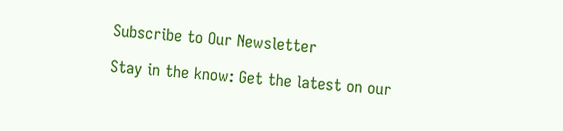Subscribe to Our Newsletter

Stay in the know: Get the latest on our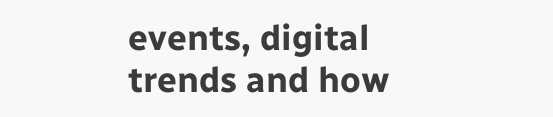events, digital trends and how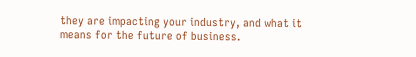they are impacting your industry, and what it means for the future of business.